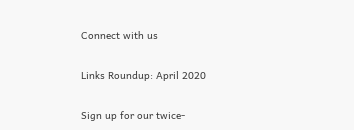Connect with us

Links Roundup: April 2020

Sign up for our twice-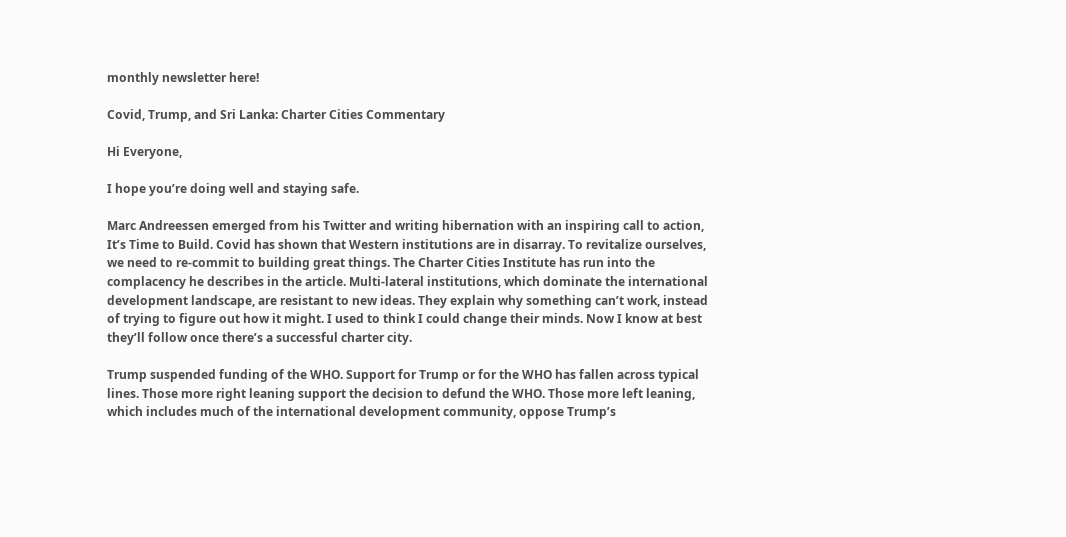monthly newsletter here!

Covid, Trump, and Sri Lanka: Charter Cities Commentary

Hi Everyone,

I hope you’re doing well and staying safe.

Marc Andreessen emerged from his Twitter and writing hibernation with an inspiring call to action, It’s Time to Build. Covid has shown that Western institutions are in disarray. To revitalize ourselves, we need to re-commit to building great things. The Charter Cities Institute has run into the complacency he describes in the article. Multi-lateral institutions, which dominate the international development landscape, are resistant to new ideas. They explain why something can’t work, instead of trying to figure out how it might. I used to think I could change their minds. Now I know at best they’ll follow once there’s a successful charter city.

Trump suspended funding of the WHO. Support for Trump or for the WHO has fallen across typical lines. Those more right leaning support the decision to defund the WHO. Those more left leaning, which includes much of the international development community, oppose Trump’s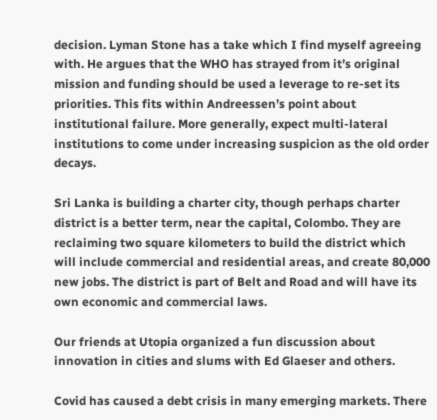decision. Lyman Stone has a take which I find myself agreeing with. He argues that the WHO has strayed from it’s original mission and funding should be used a leverage to re-set its priorities. This fits within Andreessen’s point about institutional failure. More generally, expect multi-lateral institutions to come under increasing suspicion as the old order decays.

Sri Lanka is building a charter city, though perhaps charter district is a better term, near the capital, Colombo. They are reclaiming two square kilometers to build the district which will include commercial and residential areas, and create 80,000 new jobs. The district is part of Belt and Road and will have its own economic and commercial laws.

Our friends at Utopia organized a fun discussion about innovation in cities and slums with Ed Glaeser and others.

Covid has caused a debt crisis in many emerging markets. There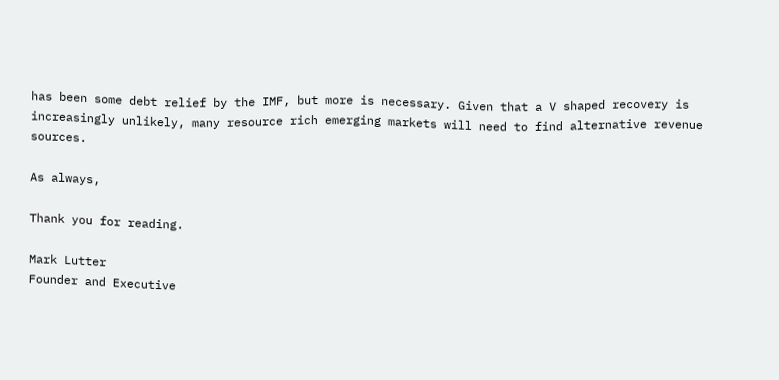has been some debt relief by the IMF, but more is necessary. Given that a V shaped recovery is increasingly unlikely, many resource rich emerging markets will need to find alternative revenue sources.

As always,

Thank you for reading.

Mark Lutter
Founder and Executive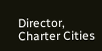Director, Charter Cities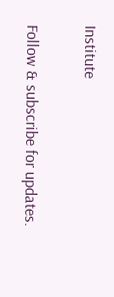Institute

Follow & subscribe for updates.